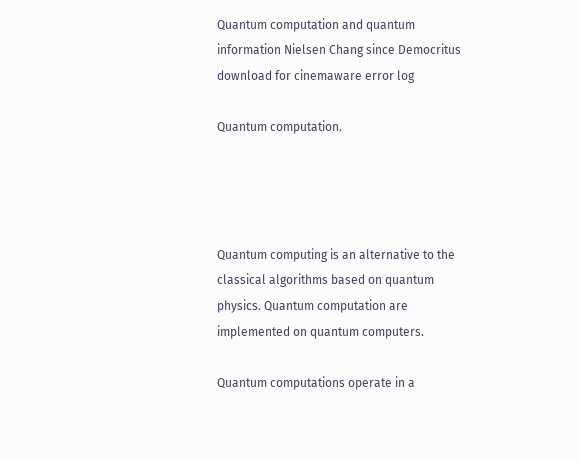Quantum computation and quantum information Nielsen Chang since Democritus download for cinemaware error log

Quantum computation.




Quantum computing is an alternative to the classical algorithms based on quantum physics. Quantum computation are implemented on quantum computers.

Quantum computations operate in a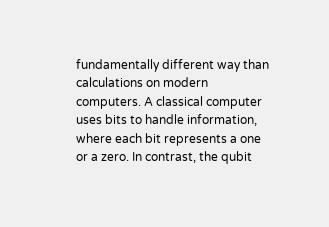fundamentally different way than calculations on modern computers. A classical computer uses bits to handle information, where each bit represents a one or a zero. In contrast, the qubit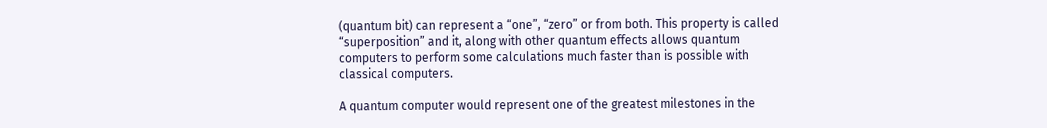(quantum bit) can represent a “one”, “zero” or from both. This property is called “superposition” and it, along with other quantum effects allows quantum computers to perform some calculations much faster than is possible with classical computers.

A quantum computer would represent one of the greatest milestones in the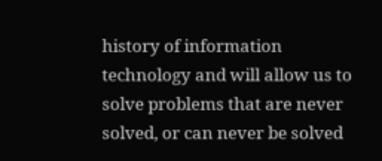history of information technology and will allow us to solve problems that are never solved, or can never be solved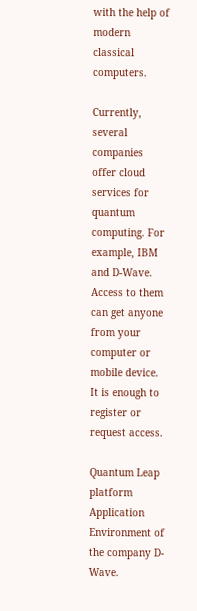with the help of modern classical computers.

Currently, several companies offer cloud services for quantum computing. For example, IBM and D-Wave. Access to them can get anyone from your computer or mobile device. It is enough to register or request access.

Quantum Leap platform Application Environment of the company D-Wave.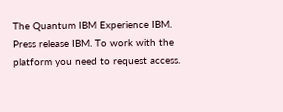The Quantum IBM Experience IBM. Press release IBM. To work with the platform you need to request access.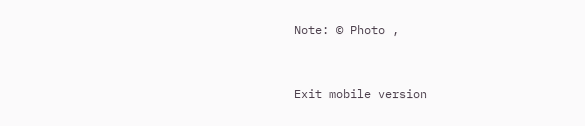Note: © Photo ,


Exit mobile version